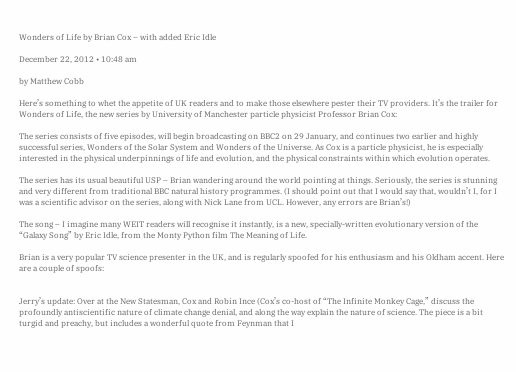Wonders of Life by Brian Cox – with added Eric Idle

December 22, 2012 • 10:48 am

by Matthew Cobb

Here’s something to whet the appetite of UK readers and to make those elsewhere pester their TV providers. It’s the trailer for Wonders of Life, the new series by University of Manchester particle physicist Professor Brian Cox:

The series consists of five episodes, will begin broadcasting on BBC2 on 29 January, and continues two earlier and highly successful series, Wonders of the Solar System and Wonders of the Universe. As Cox is a particle physicist, he is especially interested in the physical underpinnings of life and evolution, and the physical constraints within which evolution operates.

The series has its usual beautiful USP – Brian wandering around the world pointing at things. Seriously, the series is stunning and very different from traditional BBC natural history programmes. (I should point out that I would say that, wouldn’t I, for I was a scientific advisor on the series, along with Nick Lane from UCL. However, any errors are Brian’s!)

The song – I imagine many WEIT readers will recognise it instantly, is a new, specially-written evolutionary version of the “Galaxy Song” by Eric Idle, from the Monty Python film The Meaning of Life.

Brian is a very popular TV science presenter in the UK, and is regularly spoofed for his enthusiasm and his Oldham accent. Here are a couple of spoofs:


Jerry’s update: Over at the New Statesman, Cox and Robin Ince (Cox’s co-host of “The Infinite Monkey Cage,” discuss the profoundly antiscientific nature of climate change denial, and along the way explain the nature of science. The piece is a bit turgid and preachy, but includes a wonderful quote from Feynman that I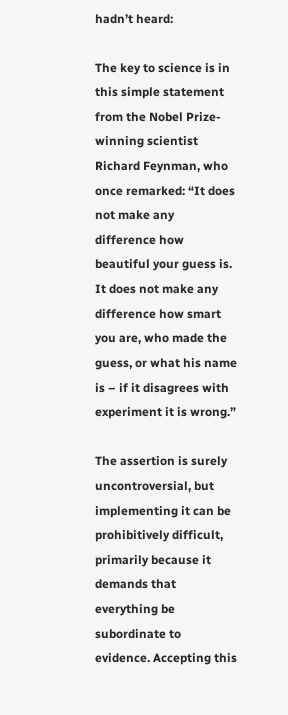hadn’t heard:

The key to science is in this simple statement from the Nobel Prize-winning scientist Richard Feynman, who once remarked: “It does not make any difference how beautiful your guess is. It does not make any difference how smart you are, who made the guess, or what his name is – if it disagrees with experiment it is wrong.”

The assertion is surely uncontroversial, but implementing it can be prohibitively difficult, primarily because it demands that everything be subordinate to evidence. Accepting this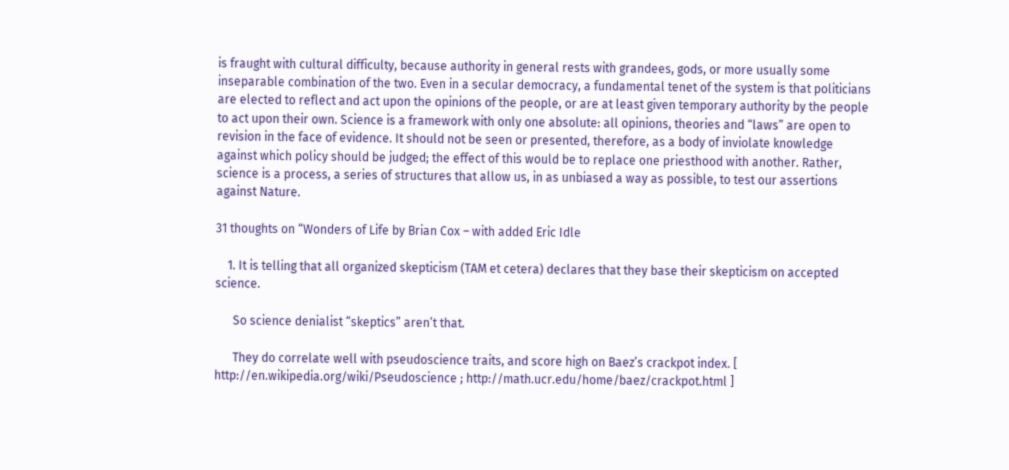is fraught with cultural difficulty, because authority in general rests with grandees, gods, or more usually some inseparable combination of the two. Even in a secular democracy, a fundamental tenet of the system is that politicians are elected to reflect and act upon the opinions of the people, or are at least given temporary authority by the people to act upon their own. Science is a framework with only one absolute: all opinions, theories and “laws” are open to revision in the face of evidence. It should not be seen or presented, therefore, as a body of inviolate knowledge against which policy should be judged; the effect of this would be to replace one priesthood with another. Rather, science is a process, a series of structures that allow us, in as unbiased a way as possible, to test our assertions against Nature.

31 thoughts on “Wonders of Life by Brian Cox – with added Eric Idle

    1. It is telling that all organized skepticism (TAM et cetera) declares that they base their skepticism on accepted science.

      So science denialist “skeptics” aren’t that.

      They do correlate well with pseudoscience traits, and score high on Baez’s crackpot index. [ http://en.wikipedia.org/wiki/Pseudoscience ; http://math.ucr.edu/home/baez/crackpot.html ]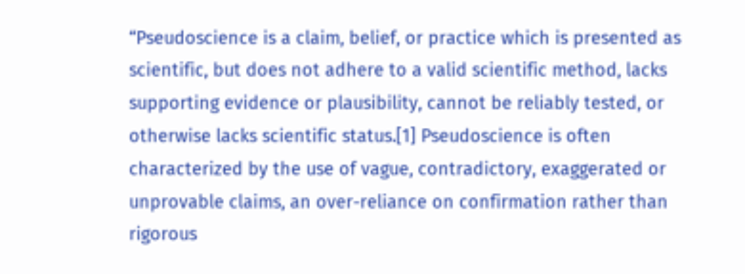“Pseudoscience is a claim, belief, or practice which is presented as scientific, but does not adhere to a valid scientific method, lacks supporting evidence or plausibility, cannot be reliably tested, or otherwise lacks scientific status.[1] Pseudoscience is often characterized by the use of vague, contradictory, exaggerated or unprovable claims, an over-reliance on confirmation rather than rigorous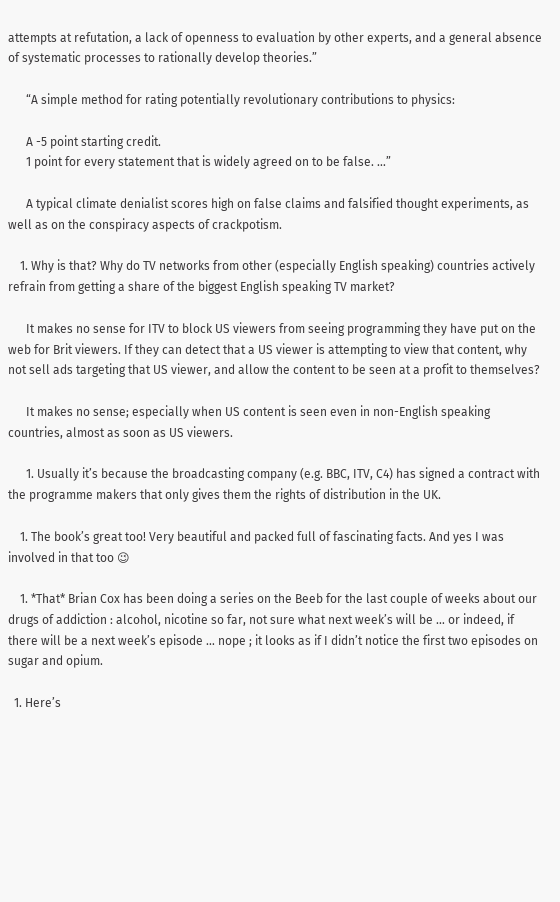attempts at refutation, a lack of openness to evaluation by other experts, and a general absence of systematic processes to rationally develop theories.”

      “A simple method for rating potentially revolutionary contributions to physics:

      A -5 point starting credit.
      1 point for every statement that is widely agreed on to be false. …”

      A typical climate denialist scores high on false claims and falsified thought experiments, as well as on the conspiracy aspects of crackpotism.

    1. Why is that? Why do TV networks from other (especially English speaking) countries actively refrain from getting a share of the biggest English speaking TV market?

      It makes no sense for ITV to block US viewers from seeing programming they have put on the web for Brit viewers. If they can detect that a US viewer is attempting to view that content, why not sell ads targeting that US viewer, and allow the content to be seen at a profit to themselves?

      It makes no sense; especially when US content is seen even in non-English speaking countries, almost as soon as US viewers.

      1. Usually it’s because the broadcasting company (e.g. BBC, ITV, C4) has signed a contract with the programme makers that only gives them the rights of distribution in the UK.

    1. The book’s great too! Very beautiful and packed full of fascinating facts. And yes I was involved in that too 😉

    1. *That* Brian Cox has been doing a series on the Beeb for the last couple of weeks about our drugs of addiction : alcohol, nicotine so far, not sure what next week’s will be … or indeed, if there will be a next week’s episode … nope ; it looks as if I didn’t notice the first two episodes on sugar and opium.

  1. Here’s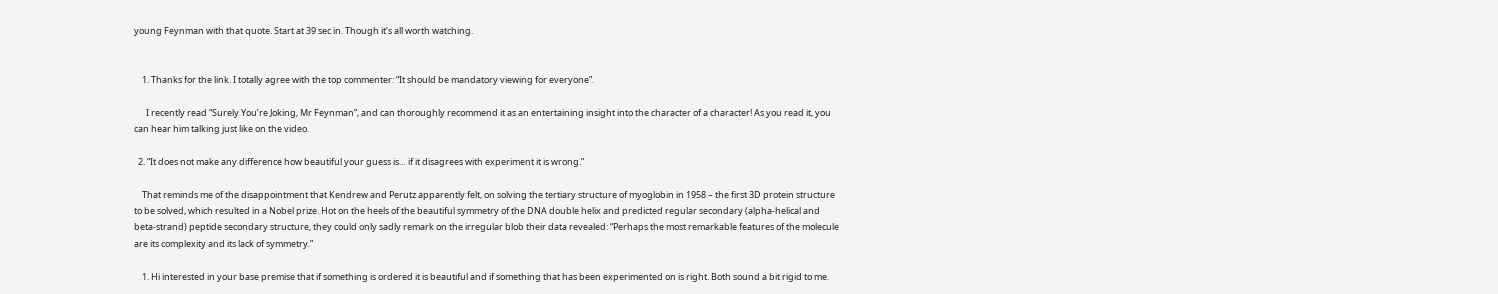young Feynman with that quote. Start at 39 sec in. Though it’s all worth watching.


    1. Thanks for the link. I totally agree with the top commenter: “It should be mandatory viewing for everyone”.

      I recently read “Surely You’re Joking, Mr Feynman”, and can thoroughly recommend it as an entertaining insight into the character of a character! As you read it, you can hear him talking just like on the video.

  2. “It does not make any difference how beautiful your guess is… if it disagrees with experiment it is wrong.”

    That reminds me of the disappointment that Kendrew and Perutz apparently felt, on solving the tertiary structure of myoglobin in 1958 – the first 3D protein structure to be solved, which resulted in a Nobel prize. Hot on the heels of the beautiful symmetry of the DNA double helix and predicted regular secondary (alpha-helical and beta-strand) peptide secondary structure, they could only sadly remark on the irregular blob their data revealed: “Perhaps the most remarkable features of the molecule are its complexity and its lack of symmetry.”

    1. Hi interested in your base premise that if something is ordered it is beautiful and if something that has been experimented on is right. Both sound a bit rigid to me.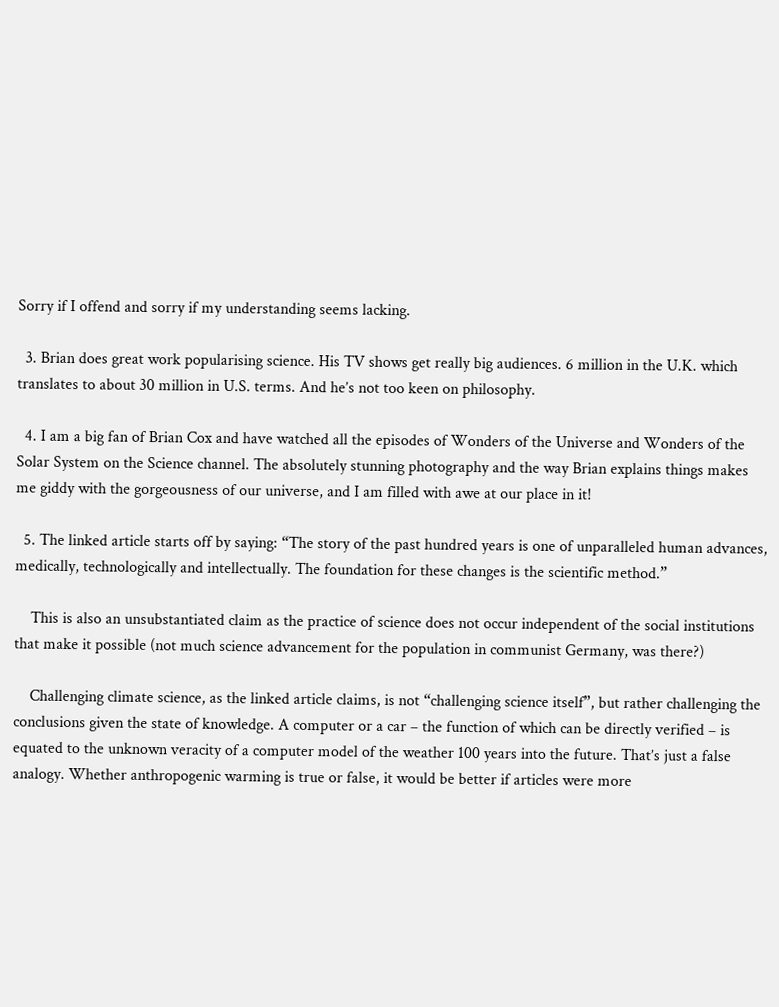Sorry if I offend and sorry if my understanding seems lacking.

  3. Brian does great work popularising science. His TV shows get really big audiences. 6 million in the U.K. which translates to about 30 million in U.S. terms. And he’s not too keen on philosophy.

  4. I am a big fan of Brian Cox and have watched all the episodes of Wonders of the Universe and Wonders of the Solar System on the Science channel. The absolutely stunning photography and the way Brian explains things makes me giddy with the gorgeousness of our universe, and I am filled with awe at our place in it!

  5. The linked article starts off by saying: “The story of the past hundred years is one of unparalleled human advances, medically, technologically and intellectually. The foundation for these changes is the scientific method.”

    This is also an unsubstantiated claim as the practice of science does not occur independent of the social institutions that make it possible (not much science advancement for the population in communist Germany, was there?)

    Challenging climate science, as the linked article claims, is not “challenging science itself”, but rather challenging the conclusions given the state of knowledge. A computer or a car – the function of which can be directly verified – is equated to the unknown veracity of a computer model of the weather 100 years into the future. That’s just a false analogy. Whether anthropogenic warming is true or false, it would be better if articles were more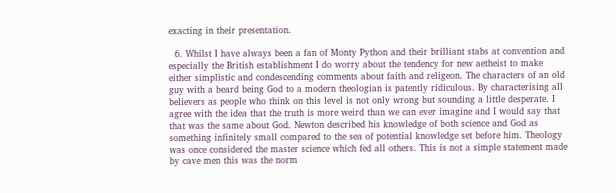exacting in their presentation.

  6. Whilst I have always been a fan of Monty Python and their brilliant stabs at convention and especially the British establishment I do worry about the tendency for new aetheist to make either simplistic and condescending comments about faith and religeon. The characters of an old guy with a beard being God to a modern theologian is patently ridiculous. By characterising all believers as people who think on this level is not only wrong but sounding a little desperate. I agree with the idea that the truth is more weird than we can ever imagine and I would say that that was the same about God. Newton described his knowledge of both science and God as something infinitely small compared to the sea of potential knowledge set before him. Theology was once considered the master science which fed all others. This is not a simple statement made by cave men this was the norm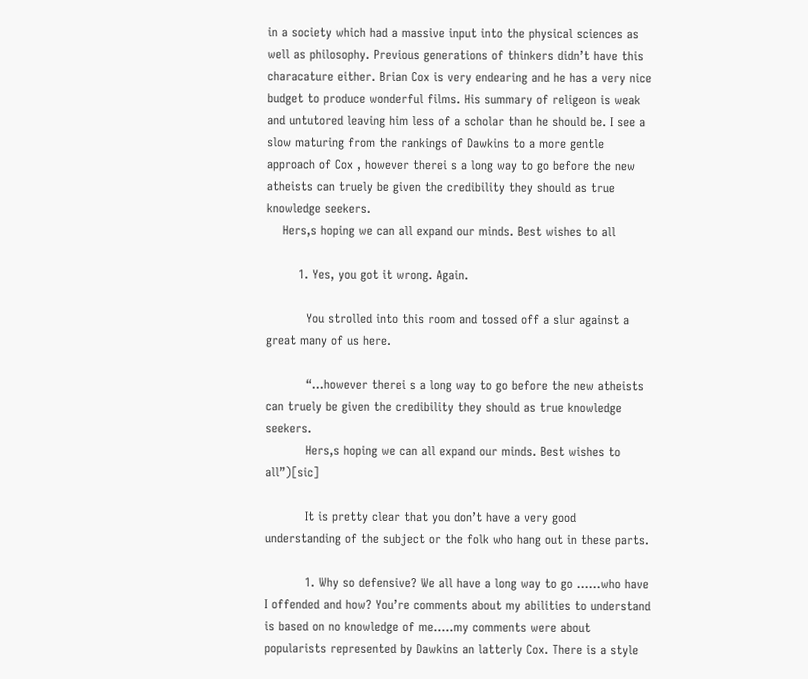in a society which had a massive input into the physical sciences as well as philosophy. Previous generations of thinkers didn’t have this characature either. Brian Cox is very endearing and he has a very nice budget to produce wonderful films. His summary of religeon is weak and untutored leaving him less of a scholar than he should be. I see a slow maturing from the rankings of Dawkins to a more gentle approach of Cox , however therei s a long way to go before the new atheists can truely be given the credibility they should as true knowledge seekers.
    Hers,s hoping we can all expand our minds. Best wishes to all

        1. Yes, you got it wrong. Again.

          You strolled into this room and tossed off a slur against a great many of us here.

          “…however therei s a long way to go before the new atheists can truely be given the credibility they should as true knowledge seekers.
          Hers,s hoping we can all expand our minds. Best wishes to all”)[sic]

          It is pretty clear that you don’t have a very good understanding of the subject or the folk who hang out in these parts.

          1. Why so defensive? We all have a long way to go ……who have I offended and how? You’re comments about my abilities to understand is based on no knowledge of me…..my comments were about popularists represented by Dawkins an latterly Cox. There is a style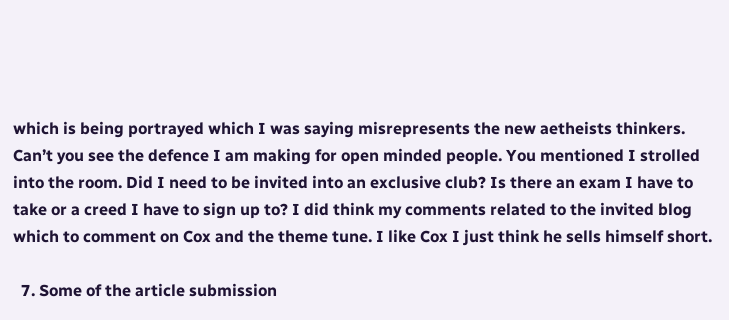which is being portrayed which I was saying misrepresents the new aetheists thinkers. Can’t you see the defence I am making for open minded people. You mentioned I strolled into the room. Did I need to be invited into an exclusive club? Is there an exam I have to take or a creed I have to sign up to? I did think my comments related to the invited blog which to comment on Cox and the theme tune. I like Cox I just think he sells himself short.

  7. Some of the article submission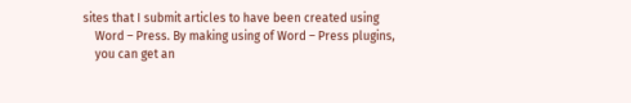sites that I submit articles to have been created using
    Word – Press. By making using of Word – Press plugins,
    you can get an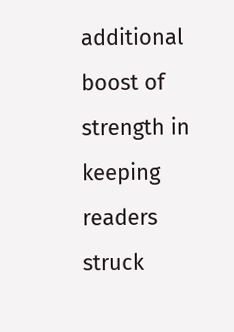additional boost of strength in keeping readers struck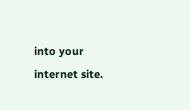into your internet site.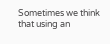Sometimes we think that using an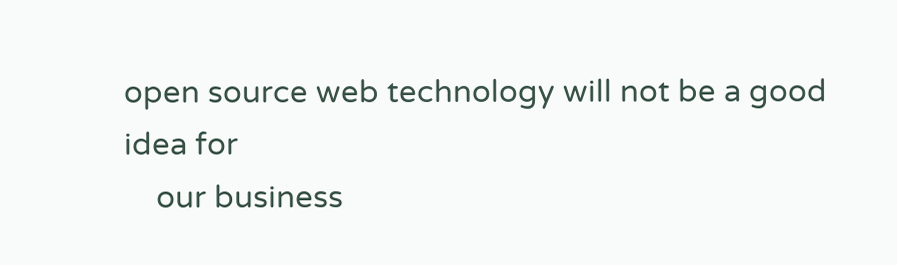open source web technology will not be a good idea for
    our business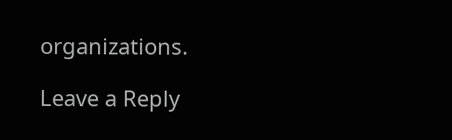organizations.

Leave a Reply